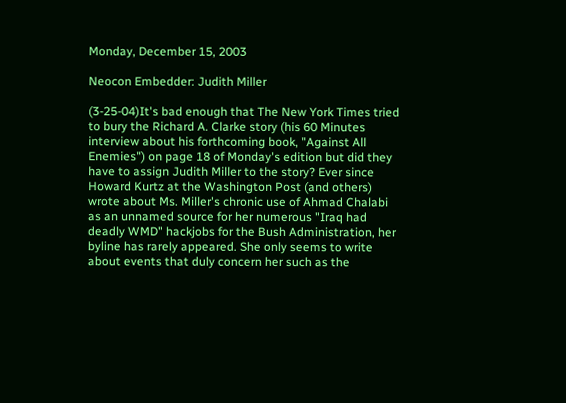Monday, December 15, 2003

Neocon Embedder: Judith Miller

(3-25-04)It's bad enough that The New York Times tried to bury the Richard A. Clarke story (his 60 Minutes interview about his forthcoming book, "Against All Enemies") on page 18 of Monday's edition but did they have to assign Judith Miller to the story? Ever since Howard Kurtz at the Washington Post (and others) wrote about Ms. Miller's chronic use of Ahmad Chalabi as an unnamed source for her numerous "Iraq had deadly WMD" hackjobs for the Bush Administration, her byline has rarely appeared. She only seems to write about events that duly concern her such as the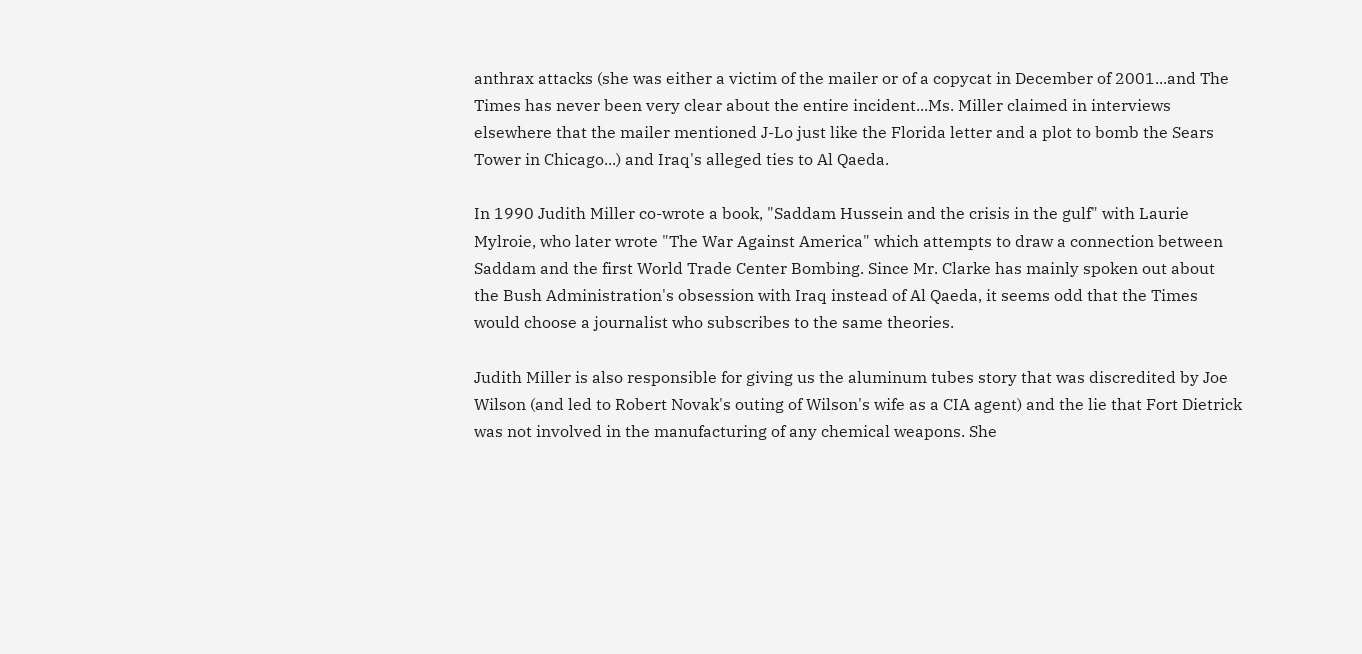anthrax attacks (she was either a victim of the mailer or of a copycat in December of 2001...and The Times has never been very clear about the entire incident...Ms. Miller claimed in interviews elsewhere that the mailer mentioned J-Lo just like the Florida letter and a plot to bomb the Sears Tower in Chicago...) and Iraq's alleged ties to Al Qaeda.

In 1990 Judith Miller co-wrote a book, "Saddam Hussein and the crisis in the gulf" with Laurie Mylroie, who later wrote "The War Against America" which attempts to draw a connection between Saddam and the first World Trade Center Bombing. Since Mr. Clarke has mainly spoken out about the Bush Administration's obsession with Iraq instead of Al Qaeda, it seems odd that the Times would choose a journalist who subscribes to the same theories.

Judith Miller is also responsible for giving us the aluminum tubes story that was discredited by Joe Wilson (and led to Robert Novak's outing of Wilson's wife as a CIA agent) and the lie that Fort Dietrick was not involved in the manufacturing of any chemical weapons. She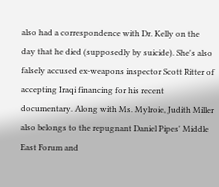also had a correspondence with Dr. Kelly on the day that he died (supposedly by suicide). She's also falsely accused ex-weapons inspector Scott Ritter of accepting Iraqi financing for his recent documentary. Along with Ms. Mylroie, Judith Miller also belongs to the repugnant Daniel Pipes' Middle East Forum and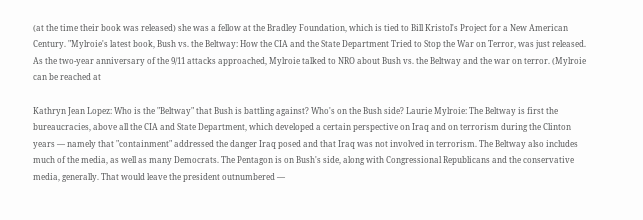(at the time their book was released) she was a fellow at the Bradley Foundation, which is tied to Bill Kristol's Project for a New American Century. "Mylroie's latest book, Bush vs. the Beltway: How the CIA and the State Department Tried to Stop the War on Terror, was just released. As the two-year anniversary of the 9/11 attacks approached, Mylroie talked to NRO about Bush vs. the Beltway and the war on terror. (Mylroie can be reached at

Kathryn Jean Lopez: Who is the "Beltway" that Bush is battling against? Who's on the Bush side? Laurie Mylroie: The Beltway is first the bureaucracies, above all the CIA and State Department, which developed a certain perspective on Iraq and on terrorism during the Clinton years — namely that "containment" addressed the danger Iraq posed and that Iraq was not involved in terrorism. The Beltway also includes much of the media, as well as many Democrats. The Pentagon is on Bush's side, along with Congressional Republicans and the conservative media, generally. That would leave the president outnumbered —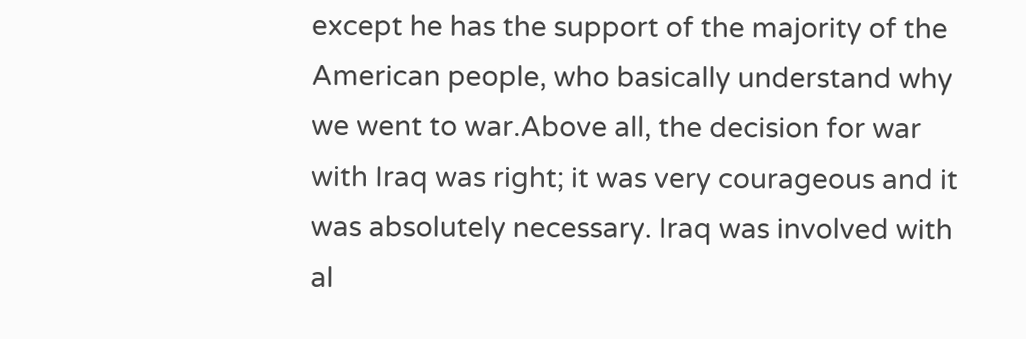except he has the support of the majority of the American people, who basically understand why we went to war.Above all, the decision for war with Iraq was right; it was very courageous and it was absolutely necessary. Iraq was involved with al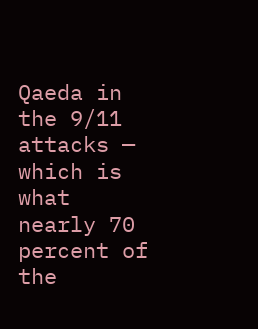Qaeda in the 9/11 attacks — which is what nearly 70 percent of the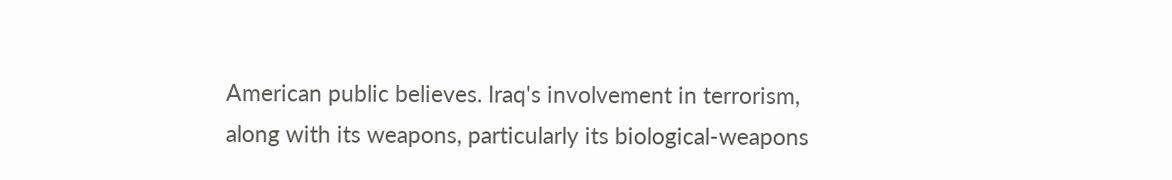American public believes. Iraq's involvement in terrorism, along with its weapons, particularly its biological-weapons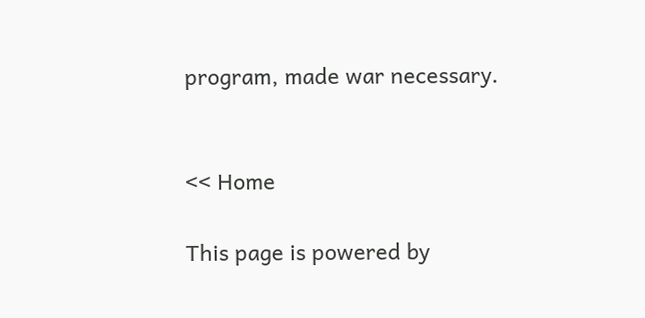program, made war necessary.


<< Home

This page is powered by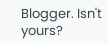Blogger. Isn't yours?